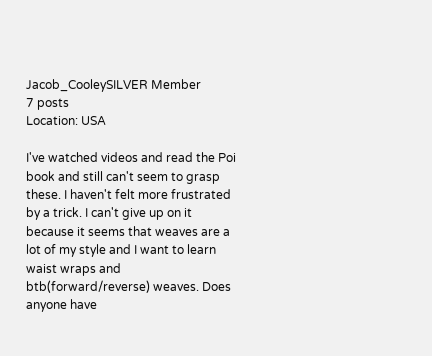Jacob_CooleySILVER Member
7 posts
Location: USA

I've watched videos and read the Poi book and still can't seem to grasp these. I haven't felt more frustrated by a trick. I can't give up on it because it seems that weaves are a lot of my style and I want to learn waist wraps and btb(forward/reverse) weaves. Does anyone have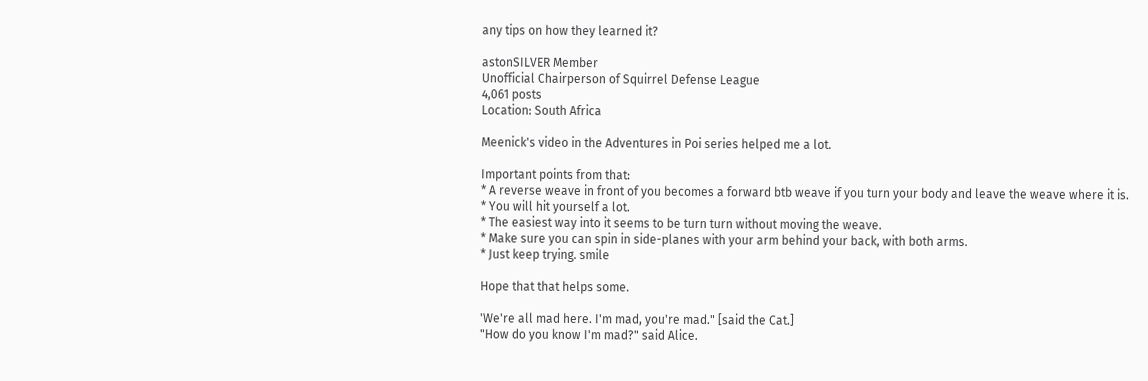any tips on how they learned it?

astonSILVER Member
Unofficial Chairperson of Squirrel Defense League
4,061 posts
Location: South Africa

Meenick's video in the Adventures in Poi series helped me a lot.

Important points from that:
* A reverse weave in front of you becomes a forward btb weave if you turn your body and leave the weave where it is.
* You will hit yourself a lot.
* The easiest way into it seems to be turn turn without moving the weave.
* Make sure you can spin in side-planes with your arm behind your back, with both arms.
* Just keep trying. smile

Hope that that helps some.

'We're all mad here. I'm mad, you're mad." [said the Cat.]
"How do you know I'm mad?" said Alice.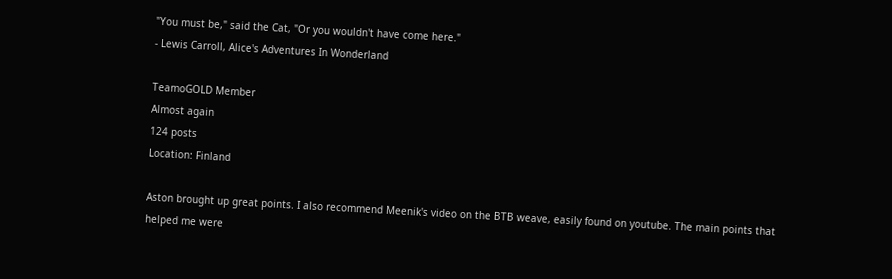"You must be," said the Cat, "Or you wouldn't have come here."
- Lewis Carroll, Alice's Adventures In Wonderland

TeamoGOLD Member
Almost again
124 posts
Location: Finland

Aston brought up great points. I also recommend Meenik's video on the BTB weave, easily found on youtube. The main points that helped me were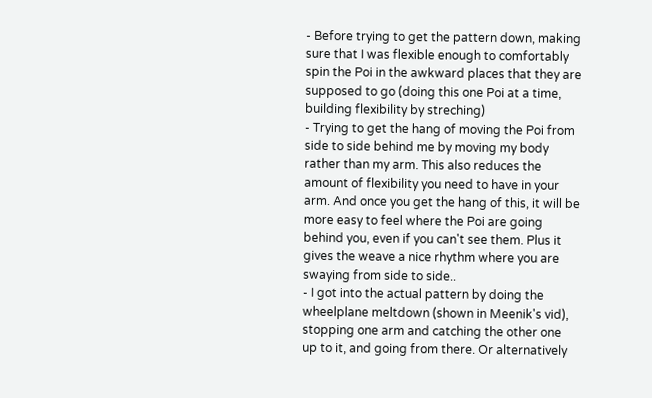- Before trying to get the pattern down, making sure that I was flexible enough to comfortably spin the Poi in the awkward places that they are supposed to go (doing this one Poi at a time, building flexibility by streching)
- Trying to get the hang of moving the Poi from side to side behind me by moving my body rather than my arm. This also reduces the amount of flexibility you need to have in your arm. And once you get the hang of this, it will be more easy to feel where the Poi are going behind you, even if you can't see them. Plus it gives the weave a nice rhythm where you are swaying from side to side..
- I got into the actual pattern by doing the wheelplane meltdown (shown in Meenik's vid), stopping one arm and catching the other one up to it, and going from there. Or alternatively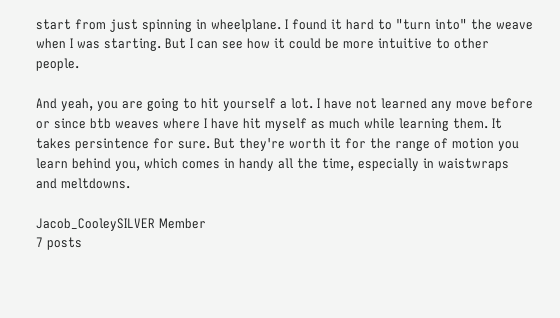start from just spinning in wheelplane. I found it hard to "turn into" the weave when I was starting. But I can see how it could be more intuitive to other people.

And yeah, you are going to hit yourself a lot. I have not learned any move before or since btb weaves where I have hit myself as much while learning them. It takes persintence for sure. But they're worth it for the range of motion you learn behind you, which comes in handy all the time, especially in waistwraps and meltdowns.

Jacob_CooleySILVER Member
7 posts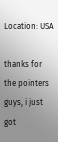Location: USA

thanks for the pointers guys, i just got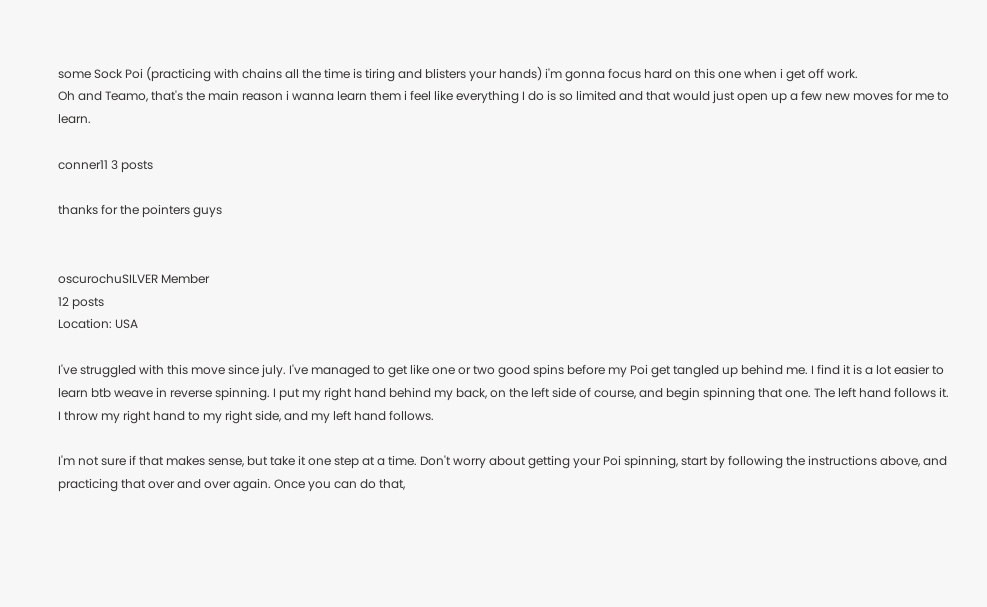some Sock Poi (practicing with chains all the time is tiring and blisters your hands) i'm gonna focus hard on this one when i get off work.
Oh and Teamo, that's the main reason i wanna learn them i feel like everything I do is so limited and that would just open up a few new moves for me to learn.

conner11 3 posts

thanks for the pointers guys


oscurochuSILVER Member
12 posts
Location: USA

I've struggled with this move since july. I've managed to get like one or two good spins before my Poi get tangled up behind me. I find it is a lot easier to learn btb weave in reverse spinning. I put my right hand behind my back, on the left side of course, and begin spinning that one. The left hand follows it. I throw my right hand to my right side, and my left hand follows.

I'm not sure if that makes sense, but take it one step at a time. Don't worry about getting your Poi spinning, start by following the instructions above, and practicing that over and over again. Once you can do that,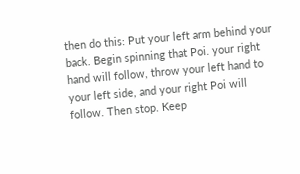then do this: Put your left arm behind your back. Begin spinning that Poi. your right hand will follow, throw your left hand to your left side, and your right Poi will follow. Then stop. Keep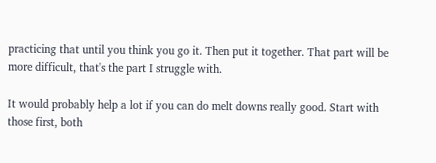practicing that until you think you go it. Then put it together. That part will be more difficult, that's the part I struggle with.

It would probably help a lot if you can do melt downs really good. Start with those first, both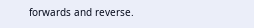forwards and reverse.